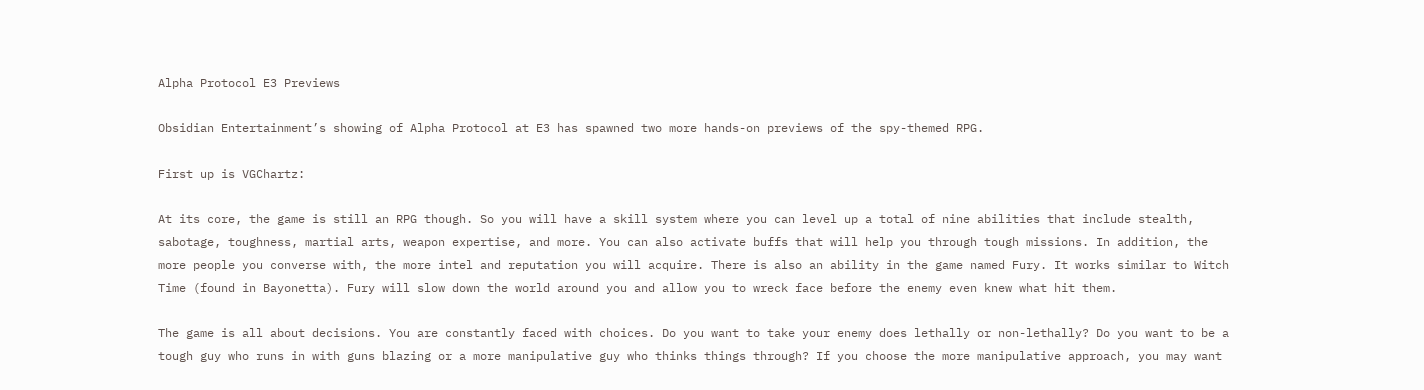Alpha Protocol E3 Previews

Obsidian Entertainment’s showing of Alpha Protocol at E3 has spawned two more hands-on previews of the spy-themed RPG.

First up is VGChartz:

At its core, the game is still an RPG though. So you will have a skill system where you can level up a total of nine abilities that include stealth, sabotage, toughness, martial arts, weapon expertise, and more. You can also activate buffs that will help you through tough missions. In addition, the more people you converse with, the more intel and reputation you will acquire. There is also an ability in the game named Fury. It works similar to Witch Time (found in Bayonetta). Fury will slow down the world around you and allow you to wreck face before the enemy even knew what hit them.

The game is all about decisions. You are constantly faced with choices. Do you want to take your enemy does lethally or non-lethally? Do you want to be a tough guy who runs in with guns blazing or a more manipulative guy who thinks things through? If you choose the more manipulative approach, you may want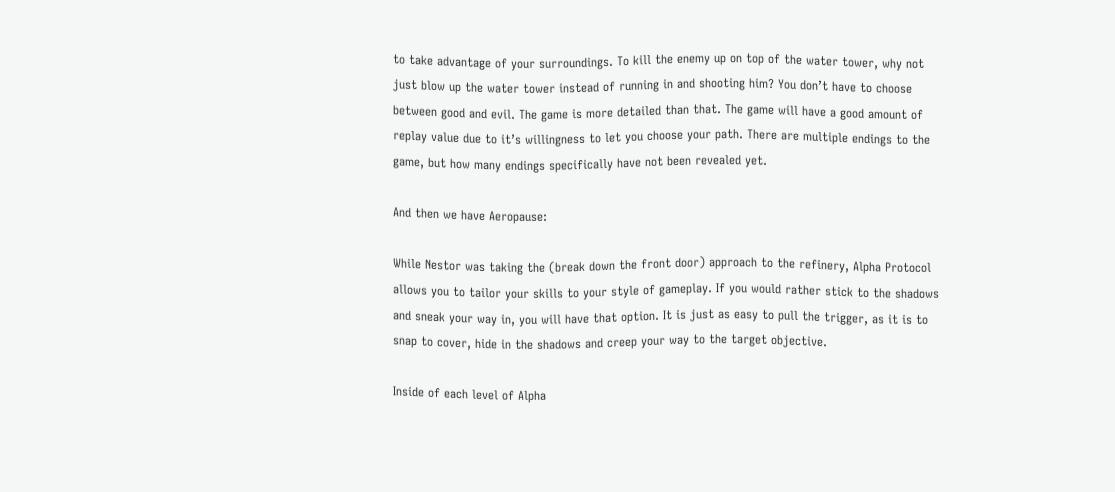to take advantage of your surroundings. To kill the enemy up on top of the water tower, why not just blow up the water tower instead of running in and shooting him? You don’t have to choose between good and evil. The game is more detailed than that. The game will have a good amount of replay value due to it’s willingness to let you choose your path. There are multiple endings to the game, but how many endings specifically have not been revealed yet.

And then we have Aeropause:

While Nestor was taking the (break down the front door) approach to the refinery, Alpha Protocol allows you to tailor your skills to your style of gameplay. If you would rather stick to the shadows and sneak your way in, you will have that option. It is just as easy to pull the trigger, as it is to snap to cover, hide in the shadows and creep your way to the target objective.

Inside of each level of Alpha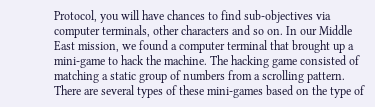Protocol, you will have chances to find sub-objectives via computer terminals, other characters and so on. In our Middle East mission, we found a computer terminal that brought up a mini-game to hack the machine. The hacking game consisted of matching a static group of numbers from a scrolling pattern. There are several types of these mini-games based on the type of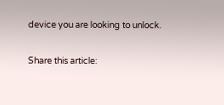device you are looking to unlock.

Share this article: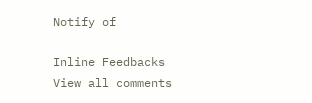Notify of

Inline Feedbacks
View all comments